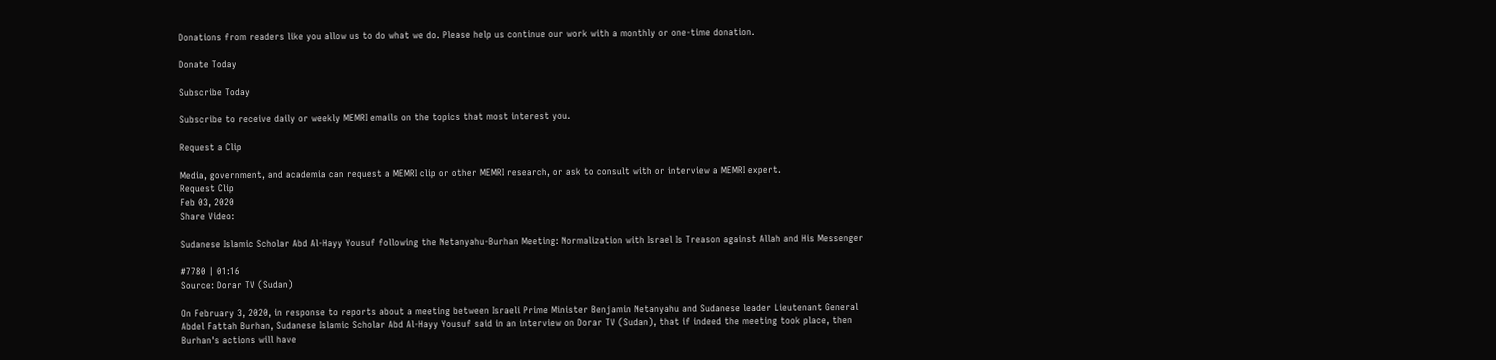Donations from readers like you allow us to do what we do. Please help us continue our work with a monthly or one-time donation.

Donate Today

Subscribe Today

Subscribe to receive daily or weekly MEMRI emails on the topics that most interest you.

Request a Clip

Media, government, and academia can request a MEMRI clip or other MEMRI research, or ask to consult with or interview a MEMRI expert.
Request Clip
Feb 03, 2020
Share Video:

Sudanese Islamic Scholar Abd Al-Hayy Yousuf following the Netanyahu-Burhan Meeting: Normalization with Israel Is Treason against Allah and His Messenger

#7780 | 01:16
Source: Dorar TV (Sudan)

On February 3, 2020, in response to reports about a meeting between Israeli Prime Minister Benjamin Netanyahu and Sudanese leader Lieutenant General Abdel Fattah Burhan, Sudanese Islamic Scholar Abd Al-Hayy Yousuf said in an interview on Dorar TV (Sudan), that if indeed the meeting took place, then Burhan's actions will have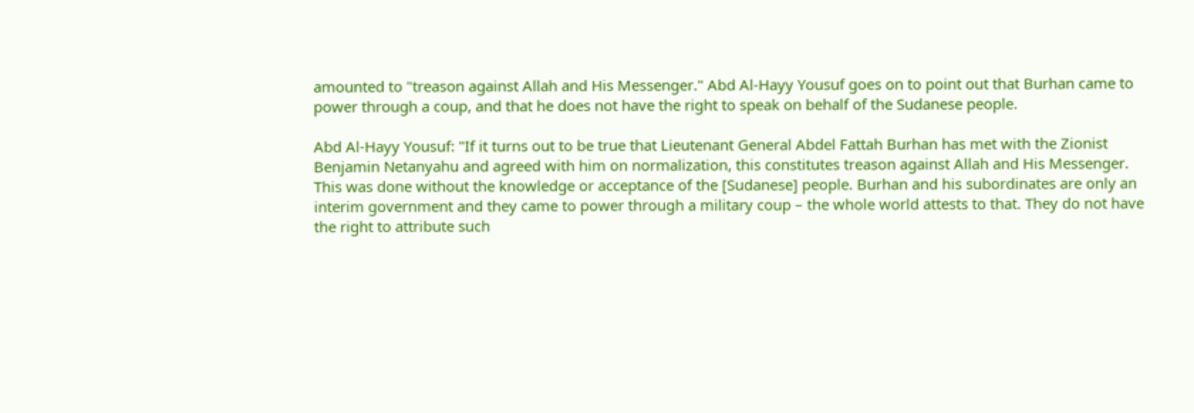amounted to "treason against Allah and His Messenger." Abd Al-Hayy Yousuf goes on to point out that Burhan came to power through a coup, and that he does not have the right to speak on behalf of the Sudanese people.

Abd Al-Hayy Yousuf: "If it turns out to be true that Lieutenant General Abdel Fattah Burhan has met with the Zionist Benjamin Netanyahu and agreed with him on normalization, this constitutes treason against Allah and His Messenger. This was done without the knowledge or acceptance of the [Sudanese] people. Burhan and his subordinates are only an interim government and they came to power through a military coup – the whole world attests to that. They do not have the right to attribute such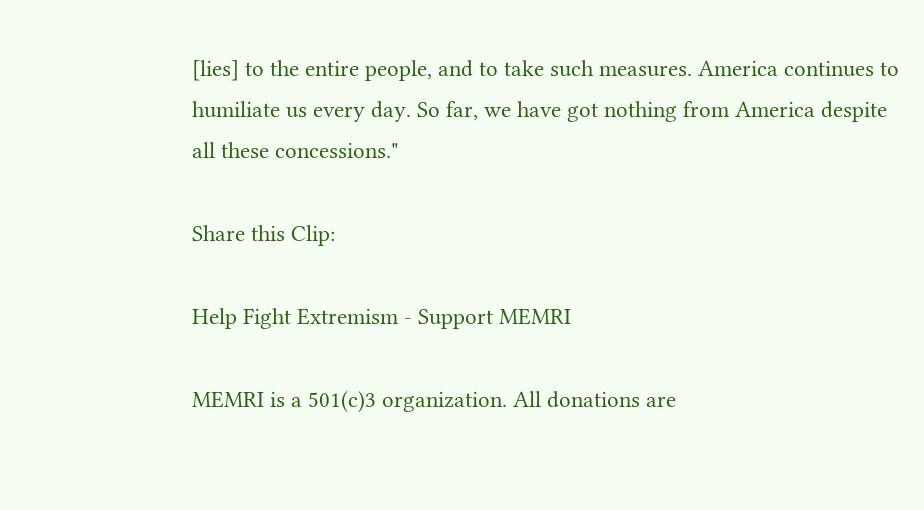[lies] to the entire people, and to take such measures. America continues to humiliate us every day. So far, we have got nothing from America despite all these concessions."

Share this Clip:

Help Fight Extremism - Support MEMRI

MEMRI is a 501(c)3 organization. All donations are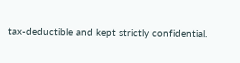tax-deductible and kept strictly confidential.